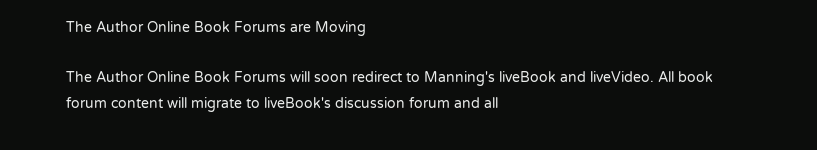The Author Online Book Forums are Moving

The Author Online Book Forums will soon redirect to Manning's liveBook and liveVideo. All book forum content will migrate to liveBook's discussion forum and all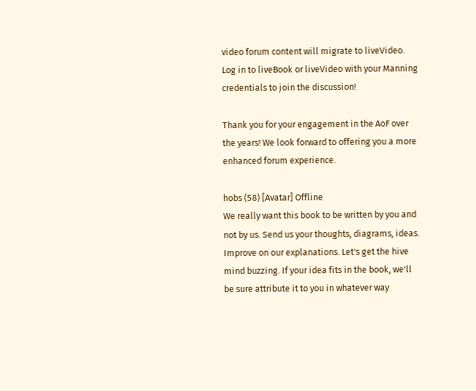video forum content will migrate to liveVideo. Log in to liveBook or liveVideo with your Manning credentials to join the discussion!

Thank you for your engagement in the AoF over the years! We look forward to offering you a more enhanced forum experience.

hobs (58) [Avatar] Offline
We really want this book to be written by you and not by us. Send us your thoughts, diagrams, ideas. Improve on our explanations. Let's get the hive mind buzzing. If your idea fits in the book, we'll be sure attribute it to you in whatever way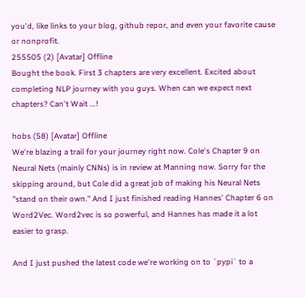you'd, like links to your blog, github repor, and even your favorite cause or nonprofit.
255505 (2) [Avatar] Offline
Bought the book. First 3 chapters are very excellent. Excited about completing NLP journey with you guys. When can we expect next chapters? Can't Wait ...!

hobs (58) [Avatar] Offline
We're blazing a trail for your journey right now. Cole's Chapter 9 on Neural Nets (mainly CNNs) is in review at Manning now. Sorry for the skipping around, but Cole did a great job of making his Neural Nets "stand on their own." And I just finished reading Hannes' Chapter 6 on Word2Vec. Word2vec is so powerful, and Hannes has made it a lot easier to grasp.

And I just pushed the latest code we're working on to `pypi` to a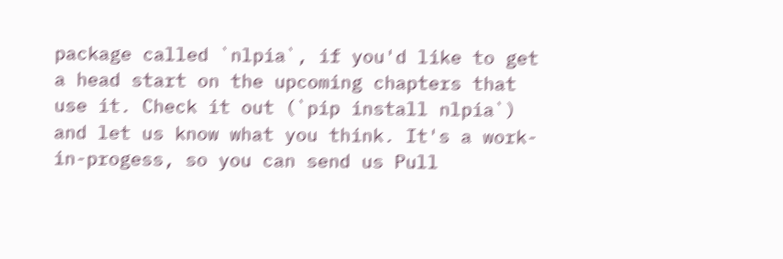package called `nlpia`, if you'd like to get a head start on the upcoming chapters that use it. Check it out (`pip install nlpia`) and let us know what you think. It's a work-in-progess, so you can send us Pull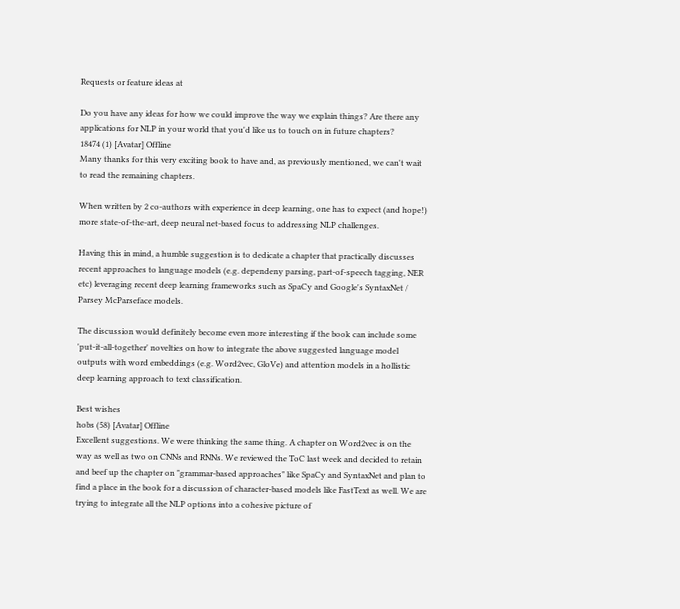Requests or feature ideas at

Do you have any ideas for how we could improve the way we explain things? Are there any applications for NLP in your world that you'd like us to touch on in future chapters?
18474 (1) [Avatar] Offline
Many thanks for this very exciting book to have and, as previously mentioned, we can't wait to read the remaining chapters.

When written by 2 co-authors with experience in deep learning, one has to expect (and hope!) more state-of-the-art, deep neural net-based focus to addressing NLP challenges.

Having this in mind, a humble suggestion is to dedicate a chapter that practically discusses recent approaches to language models (e.g. dependeny parsing, part-of-speech tagging, NER etc) leveraging recent deep learning frameworks such as SpaCy and Google's SyntaxNet / Parsey McParseface models.

The discussion would definitely become even more interesting if the book can include some 'put-it-all-together' novelties on how to integrate the above suggested language model outputs with word embeddings (e.g. Word2vec, GloVe) and attention models in a hollistic deep learning approach to text classification.

Best wishes
hobs (58) [Avatar] Offline
Excellent suggestions. We were thinking the same thing. A chapter on Word2vec is on the way as well as two on CNNs and RNNs. We reviewed the ToC last week and decided to retain and beef up the chapter on "grammar-based approaches" like SpaCy and SyntaxNet and plan to find a place in the book for a discussion of character-based models like FastText as well. We are trying to integrate all the NLP options into a cohesive picture of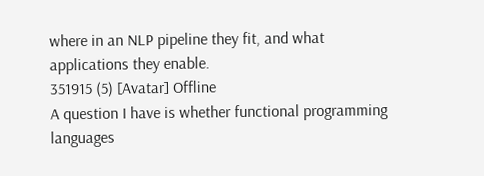where in an NLP pipeline they fit, and what applications they enable.
351915 (5) [Avatar] Offline
A question I have is whether functional programming languages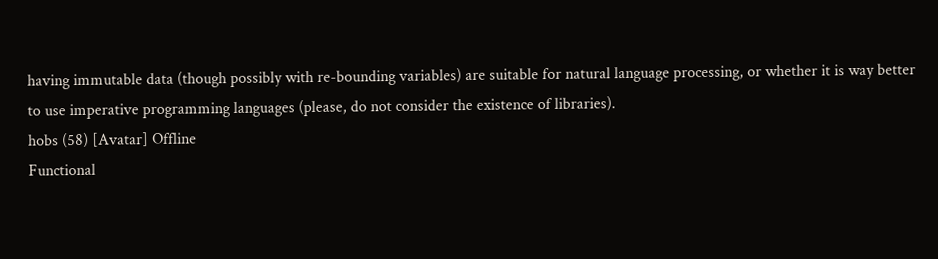having immutable data (though possibly with re-bounding variables) are suitable for natural language processing, or whether it is way better to use imperative programming languages (please, do not consider the existence of libraries).
hobs (58) [Avatar] Offline
Functional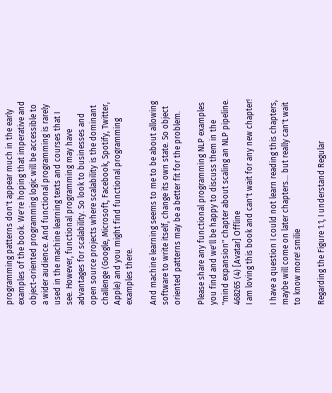programming patterns don't appear much in the early examples of the book. We're hoping that imperative and object-oriented programming logic will be accessible to a wider audience. And functional programming is rarely used in the machine learning texts and courses that I see. However, functional programming may have advantages for scalability. So look to businesses and open source projects where scalability is the dominant challenge (Google, Microsoft, Facebook, Spotify, Twitter, Apple) and you might find functional programming examples there.

And machine learning seems to me to be about allowing software to write itself, change its own state. So object oriented patterns may be a better fit for the problem.

Please share any functional programming NLP examples you find and we'll be happy to discuss them in the "mind expansion" chapter about scaling an NLP pipeline.
468265 (4) [Avatar] Offline
I am loving this book and can't wait for any new chapter!

I have a question I could not learn reading this chapters, maybe will come on later chapters... but really can't wait to know more! smilie

Regarding the Figure 1.1, I understand Regular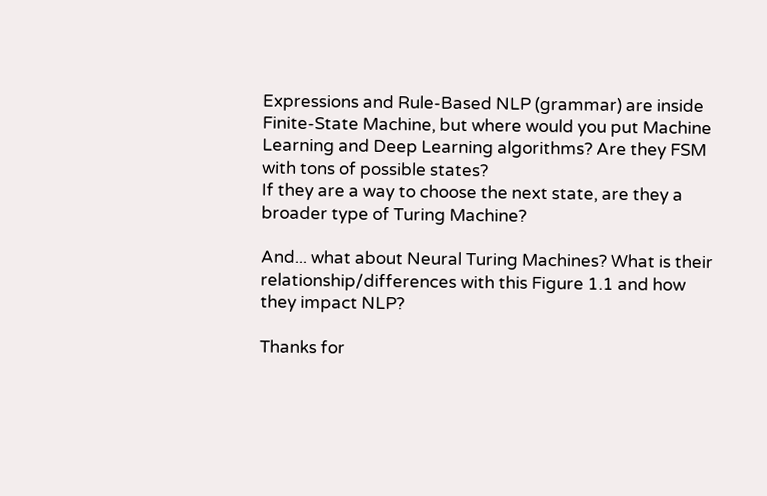Expressions and Rule-Based NLP (grammar) are inside Finite-State Machine, but where would you put Machine Learning and Deep Learning algorithms? Are they FSM with tons of possible states?
If they are a way to choose the next state, are they a broader type of Turing Machine?

And... what about Neural Turing Machines? What is their relationship/differences with this Figure 1.1 and how they impact NLP?

Thanks for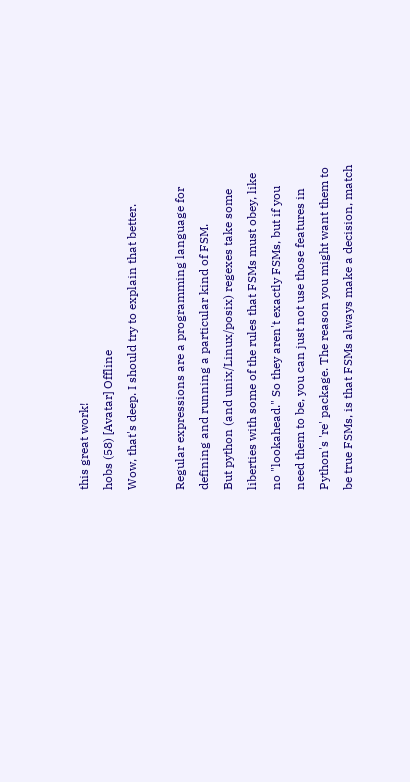this great work!
hobs (58) [Avatar] Offline
Wow, that's deep. I should try to explain that better.

Regular expressions are a programming language for defining and running a particular kind of FSM.
But python (and unix/Linux/posix) regexes take some liberties with some of the rules that FSMs must obey, like no "lookahead." So they aren't exactly FSMs, but if you need them to be, you can just not use those features in Python's 're' package. The reason you might want them to be true FSMs, is that FSMs always make a decision, match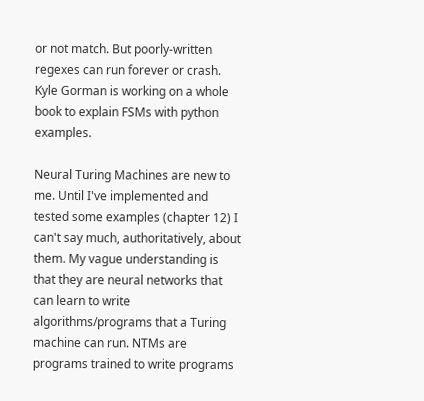or not match. But poorly-written regexes can run forever or crash. Kyle Gorman is working on a whole book to explain FSMs with python examples.

Neural Turing Machines are new to me. Until I've implemented and tested some examples (chapter 12) I can't say much, authoritatively, about them. My vague understanding is that they are neural networks that can learn to write algorithms/programs that a Turing machine can run. NTMs are programs trained to write programs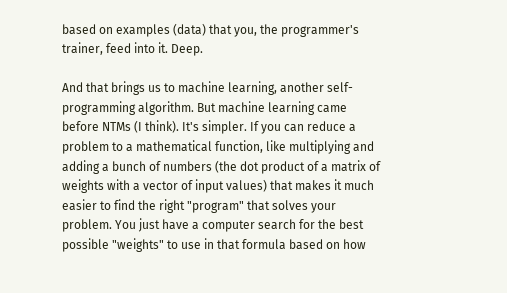based on examples (data) that you, the programmer's trainer, feed into it. Deep.

And that brings us to machine learning, another self-programming algorithm. But machine learning came before NTMs (I think). It's simpler. If you can reduce a problem to a mathematical function, like multiplying and adding a bunch of numbers (the dot product of a matrix of weights with a vector of input values) that makes it much easier to find the right "program" that solves your problem. You just have a computer search for the best possible "weights" to use in that formula based on how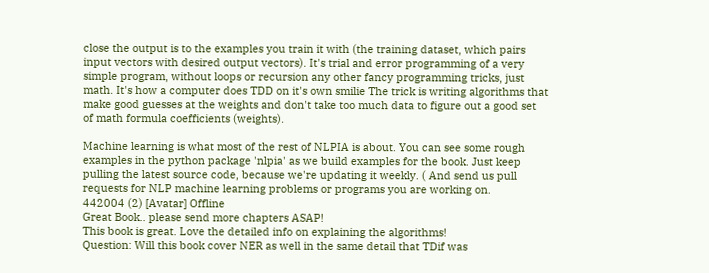close the output is to the examples you train it with (the training dataset, which pairs input vectors with desired output vectors). It's trial and error programming of a very simple program, without loops or recursion any other fancy programming tricks, just math. It's how a computer does TDD on it's own smilie The trick is writing algorithms that make good guesses at the weights and don't take too much data to figure out a good set of math formula coefficients (weights).

Machine learning is what most of the rest of NLPIA is about. You can see some rough examples in the python package 'nlpia' as we build examples for the book. Just keep pulling the latest source code, because we're updating it weekly. ( And send us pull requests for NLP machine learning problems or programs you are working on.
442004 (2) [Avatar] Offline
Great Book.. please send more chapters ASAP!
This book is great. Love the detailed info on explaining the algorithms!
Question: Will this book cover NER as well in the same detail that TDif was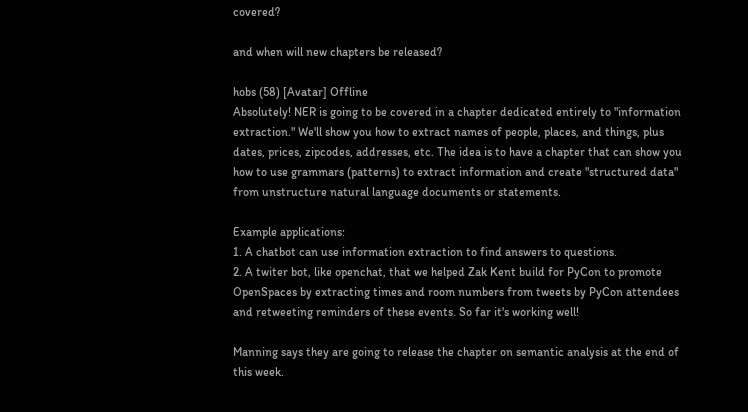covered?

and when will new chapters be released?

hobs (58) [Avatar] Offline
Absolutely! NER is going to be covered in a chapter dedicated entirely to "information extraction." We'll show you how to extract names of people, places, and things, plus dates, prices, zipcodes, addresses, etc. The idea is to have a chapter that can show you how to use grammars (patterns) to extract information and create "structured data" from unstructure natural language documents or statements.

Example applications:
1. A chatbot can use information extraction to find answers to questions.
2. A twiter bot, like openchat, that we helped Zak Kent build for PyCon to promote OpenSpaces by extracting times and room numbers from tweets by PyCon attendees and retweeting reminders of these events. So far it's working well!

Manning says they are going to release the chapter on semantic analysis at the end of this week.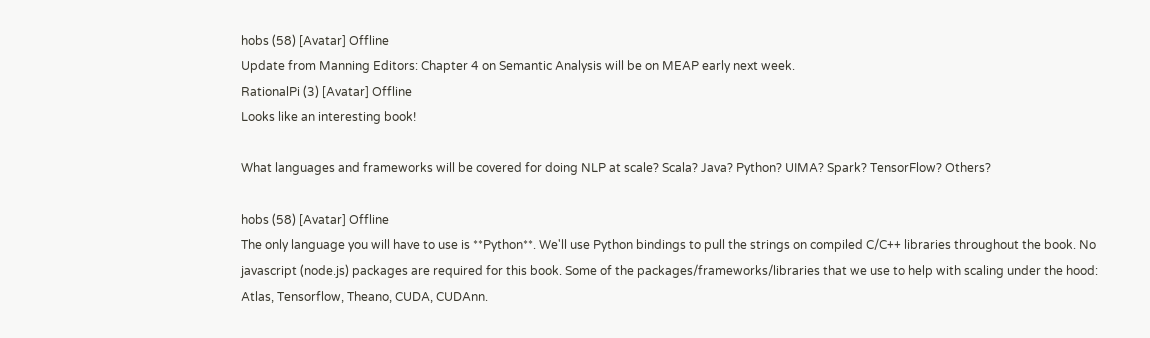hobs (58) [Avatar] Offline
Update from Manning Editors: Chapter 4 on Semantic Analysis will be on MEAP early next week.
RationalPi (3) [Avatar] Offline
Looks like an interesting book!

What languages and frameworks will be covered for doing NLP at scale? Scala? Java? Python? UIMA? Spark? TensorFlow? Others?

hobs (58) [Avatar] Offline
The only language you will have to use is **Python**. We'll use Python bindings to pull the strings on compiled C/C++ libraries throughout the book. No javascript (node.js) packages are required for this book. Some of the packages/frameworks/libraries that we use to help with scaling under the hood: Atlas, Tensorflow, Theano, CUDA, CUDAnn.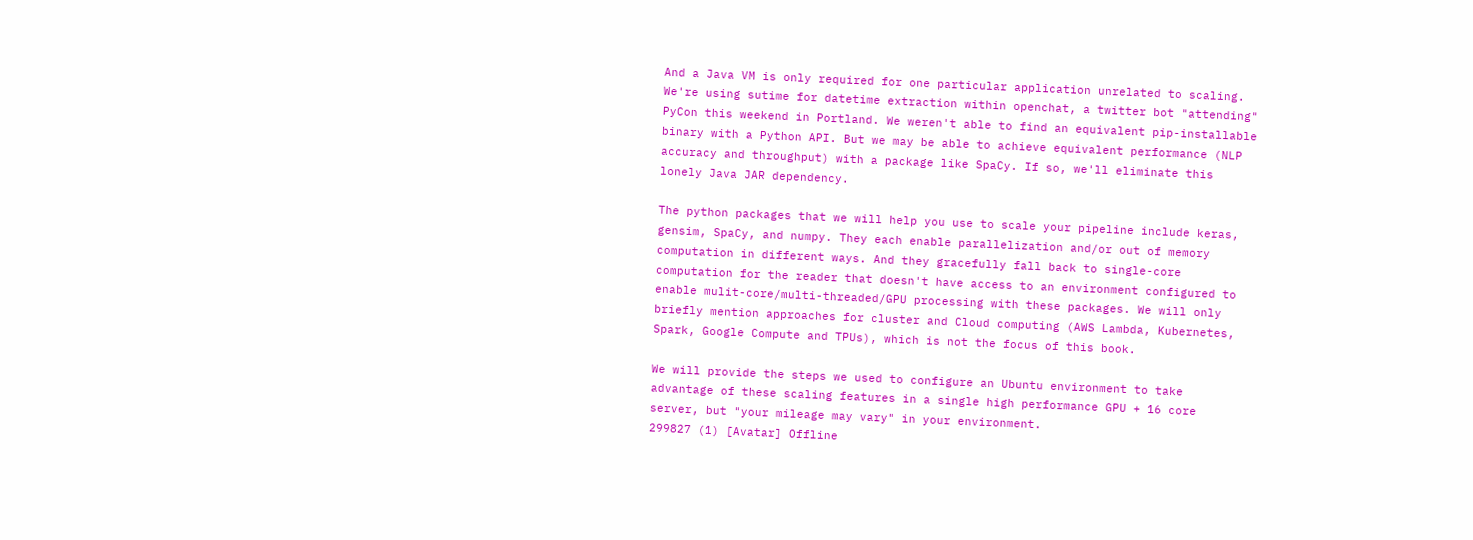And a Java VM is only required for one particular application unrelated to scaling. We're using sutime for datetime extraction within openchat, a twitter bot "attending" PyCon this weekend in Portland. We weren't able to find an equivalent pip-installable binary with a Python API. But we may be able to achieve equivalent performance (NLP accuracy and throughput) with a package like SpaCy. If so, we'll eliminate this lonely Java JAR dependency.

The python packages that we will help you use to scale your pipeline include keras, gensim, SpaCy, and numpy. They each enable parallelization and/or out of memory computation in different ways. And they gracefully fall back to single-core computation for the reader that doesn't have access to an environment configured to enable mulit-core/multi-threaded/GPU processing with these packages. We will only briefly mention approaches for cluster and Cloud computing (AWS Lambda, Kubernetes, Spark, Google Compute and TPUs), which is not the focus of this book.

We will provide the steps we used to configure an Ubuntu environment to take advantage of these scaling features in a single high performance GPU + 16 core server, but "your mileage may vary" in your environment.
299827 (1) [Avatar] Offline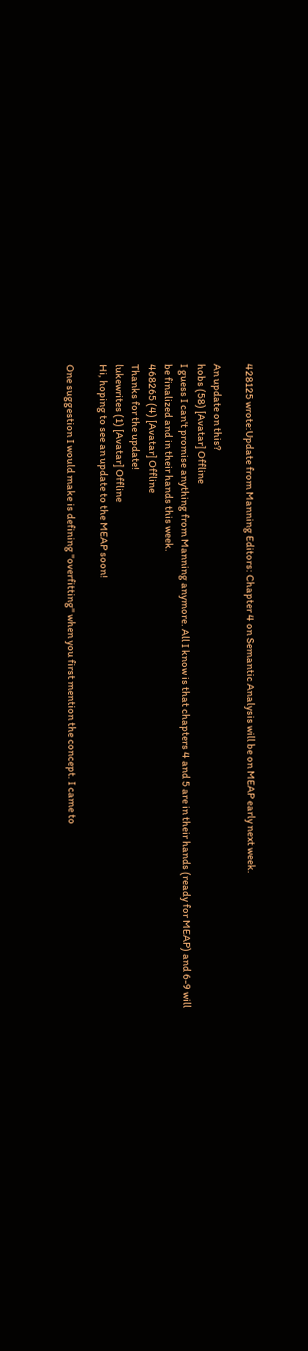428125 wrote:Update from Manning Editors: Chapter 4 on Semantic Analysis will be on MEAP early next week.

An update on this?
hobs (58) [Avatar] Offline
I guess I can't promise anything from Manning anymore. All I know is that chapters 4 and 5 are in their hands (ready for MEAP) and 6-9 will be finalized and in their hands this week.
468265 (4) [Avatar] Offline
Thanks for the update!
lukewrites (1) [Avatar] Offline
Hi, hoping to see an update to the MEAP soon!

One suggestion I would make is defining "overfitting" when you first mention the concept. I came to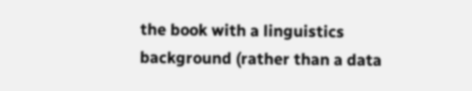the book with a linguistics background (rather than a data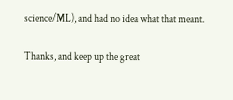science/ML), and had no idea what that meant.

Thanks, and keep up the great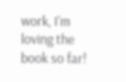work, I'm loving the book so far!